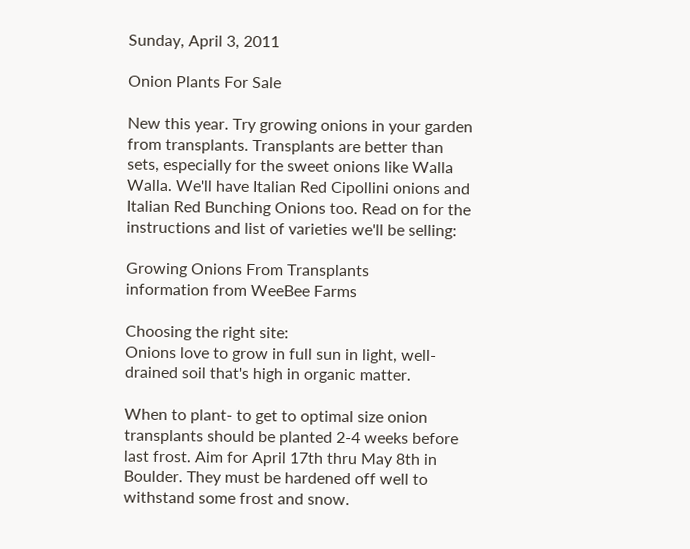Sunday, April 3, 2011

Onion Plants For Sale

New this year. Try growing onions in your garden from transplants. Transplants are better than sets, especially for the sweet onions like Walla Walla. We'll have Italian Red Cipollini onions and Italian Red Bunching Onions too. Read on for the instructions and list of varieties we'll be selling:

Growing Onions From Transplants
information from WeeBee Farms

Choosing the right site:
Onions love to grow in full sun in light, well-drained soil that's high in organic matter.

When to plant- to get to optimal size onion transplants should be planted 2-4 weeks before last frost. Aim for April 17th thru May 8th in Boulder. They must be hardened off well to withstand some frost and snow.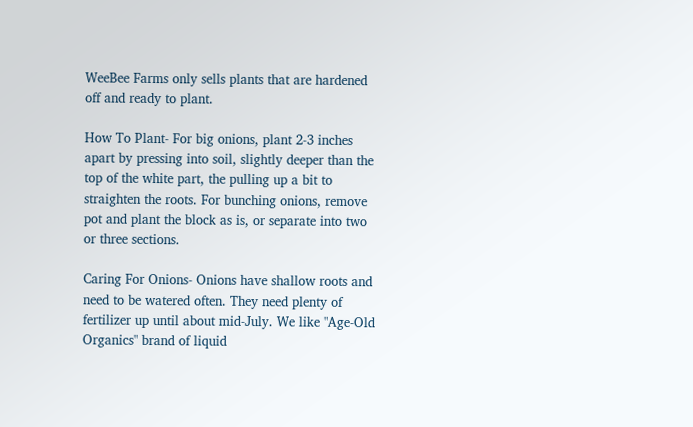WeeBee Farms only sells plants that are hardened off and ready to plant.

How To Plant- For big onions, plant 2-3 inches apart by pressing into soil, slightly deeper than the top of the white part, the pulling up a bit to straighten the roots. For bunching onions, remove pot and plant the block as is, or separate into two or three sections.

Caring For Onions- Onions have shallow roots and need to be watered often. They need plenty of fertilizer up until about mid-July. We like "Age-Old Organics" brand of liquid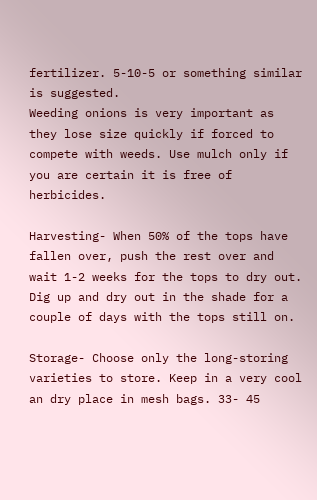fertilizer. 5-10-5 or something similar is suggested.
Weeding onions is very important as they lose size quickly if forced to compete with weeds. Use mulch only if you are certain it is free of herbicides.

Harvesting- When 50% of the tops have fallen over, push the rest over and wait 1-2 weeks for the tops to dry out. Dig up and dry out in the shade for a couple of days with the tops still on.

Storage- Choose only the long-storing varieties to store. Keep in a very cool an dry place in mesh bags. 33- 45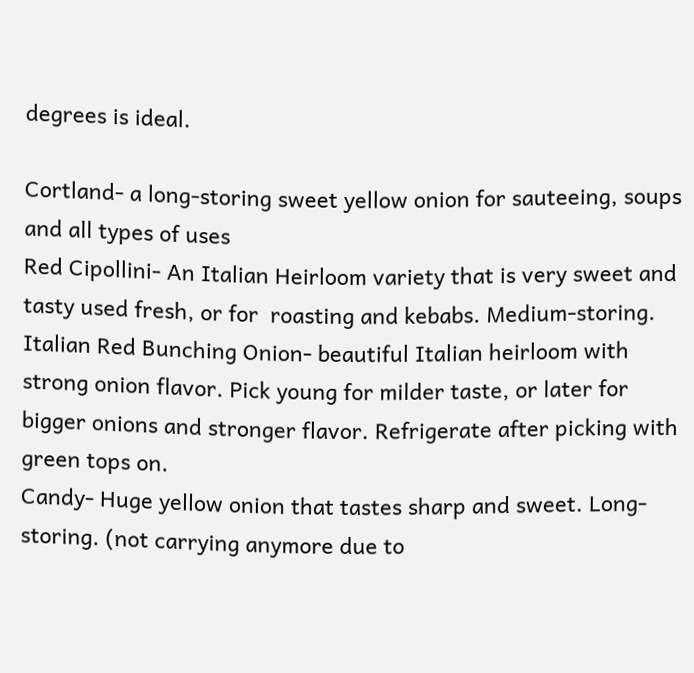degrees is ideal.

Cortland- a long-storing sweet yellow onion for sauteeing, soups and all types of uses
Red Cipollini- An Italian Heirloom variety that is very sweet and tasty used fresh, or for  roasting and kebabs. Medium-storing.
Italian Red Bunching Onion- beautiful Italian heirloom with strong onion flavor. Pick young for milder taste, or later for bigger onions and stronger flavor. Refrigerate after picking with green tops on.
Candy- Huge yellow onion that tastes sharp and sweet. Long-storing. (not carrying anymore due to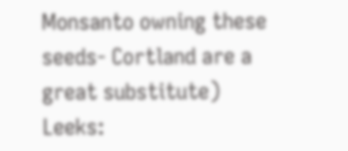Monsanto owning these seeds- Cortland are a great substitute)
Leeks: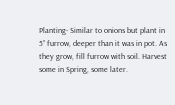Planting- Similar to onions but plant in 5” furrow, deeper than it was in pot. As they grow, fill furrow with soil. Harvest some in Spring, some later.